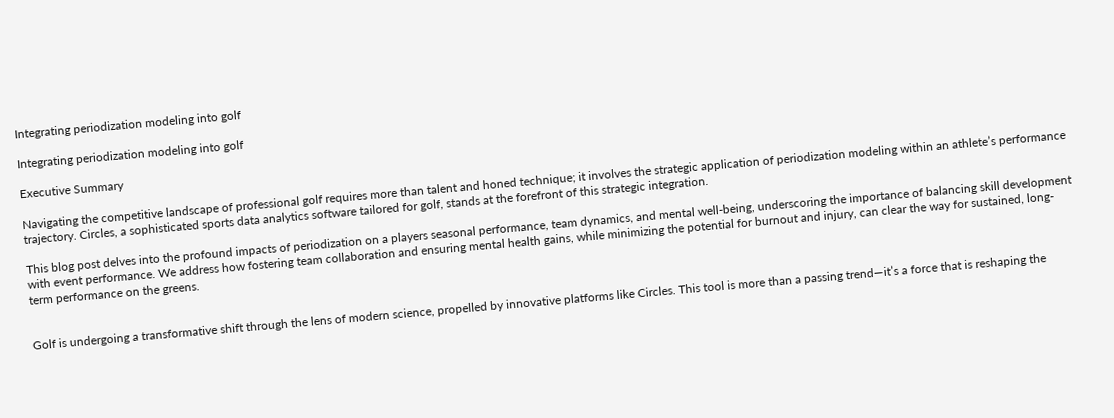Integrating periodization modeling into golf

Integrating periodization modeling into golf

Executive Summary

Navigating the competitive landscape of professional golf requires more than talent and honed technique; it involves the strategic application of periodization modeling within an athlete’s performance trajectory. Circles, a sophisticated sports data analytics software tailored for golf, stands at the forefront of this strategic integration.

This blog post delves into the profound impacts of periodization on a players seasonal performance, team dynamics, and mental well-being, underscoring the importance of balancing skill development with event performance. We address how fostering team collaboration and ensuring mental health gains, while minimizing the potential for burnout and injury, can clear the way for sustained, long-term performance on the greens.


Golf is undergoing a transformative shift through the lens of modern science, propelled by innovative platforms like Circles. This tool is more than a passing trend—it’s a force that is reshaping the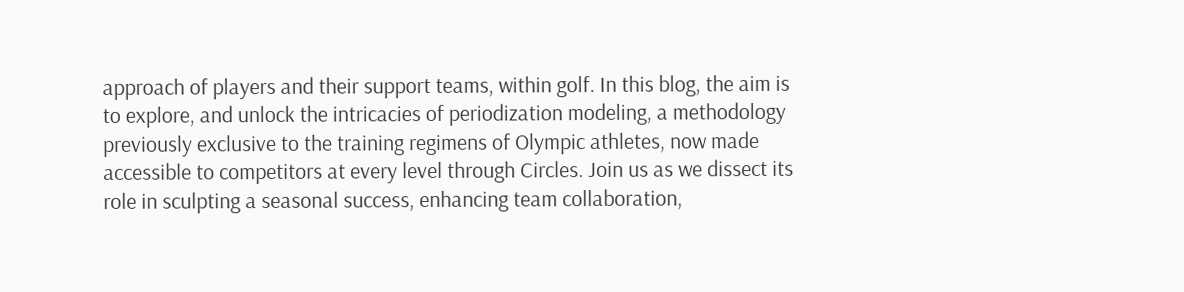approach of players and their support teams, within golf. In this blog, the aim is to explore, and unlock the intricacies of periodization modeling, a methodology previously exclusive to the training regimens of Olympic athletes, now made accessible to competitors at every level through Circles. Join us as we dissect its role in sculpting a seasonal success, enhancing team collaboration,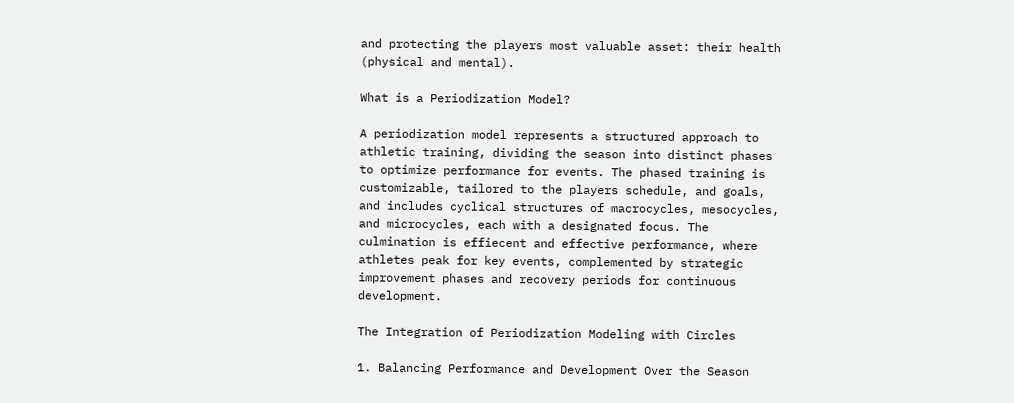and protecting the players most valuable asset: their health (physical and mental).

What is a Periodization Model?

A periodization model represents a structured approach to athletic training, dividing the season into distinct phases to optimize performance for events. The phased training is customizable, tailored to the players schedule, and goals, and includes cyclical structures of macrocycles, mesocycles, and microcycles, each with a designated focus. The culmination is effiecent and effective performance, where athletes peak for key events, complemented by strategic improvement phases and recovery periods for continuous development.

The Integration of Periodization Modeling with Circles

1. Balancing Performance and Development Over the Season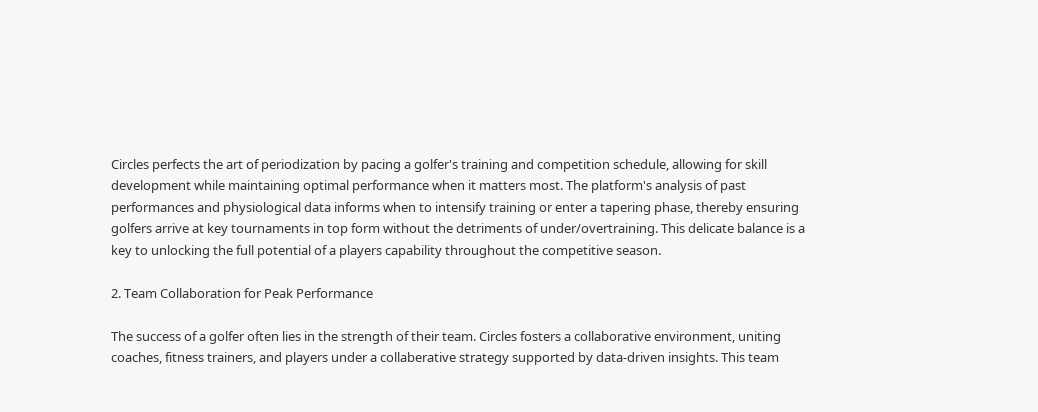Circles perfects the art of periodization by pacing a golfer's training and competition schedule, allowing for skill development while maintaining optimal performance when it matters most. The platform's analysis of past performances and physiological data informs when to intensify training or enter a tapering phase, thereby ensuring golfers arrive at key tournaments in top form without the detriments of under/overtraining. This delicate balance is a key to unlocking the full potential of a players capability throughout the competitive season.

2. Team Collaboration for Peak Performance

The success of a golfer often lies in the strength of their team. Circles fosters a collaborative environment, uniting coaches, fitness trainers, and players under a collaberative strategy supported by data-driven insights. This team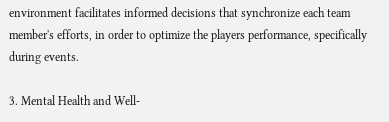environment facilitates informed decisions that synchronize each team member's efforts, in order to optimize the players performance, specifically during events.

3. Mental Health and Well-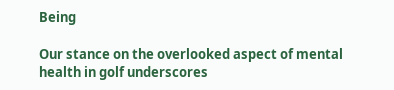Being

Our stance on the overlooked aspect of mental health in golf underscores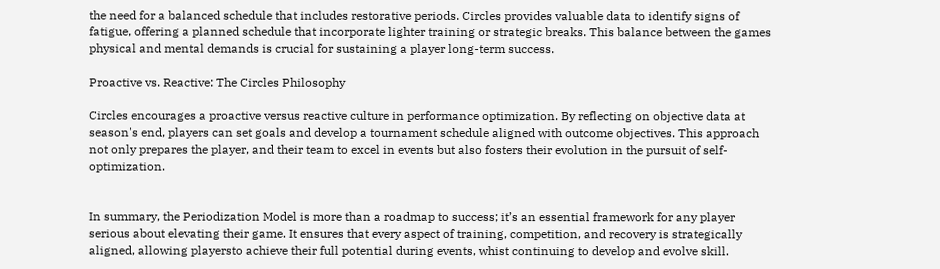the need for a balanced schedule that includes restorative periods. Circles provides valuable data to identify signs of fatigue, offering a planned schedule that incorporate lighter training or strategic breaks. This balance between the games physical and mental demands is crucial for sustaining a player long-term success.

Proactive vs. Reactive: The Circles Philosophy

Circles encourages a proactive versus reactive culture in performance optimization. By reflecting on objective data at season's end, players can set goals and develop a tournament schedule aligned with outcome objectives. This approach not only prepares the player, and their team to excel in events but also fosters their evolution in the pursuit of self-optimization.


In summary, the Periodization Model is more than a roadmap to success; it’s an essential framework for any player serious about elevating their game. It ensures that every aspect of training, competition, and recovery is strategically aligned, allowing playersto achieve their full potential during events, whist continuing to develop and evolve skill.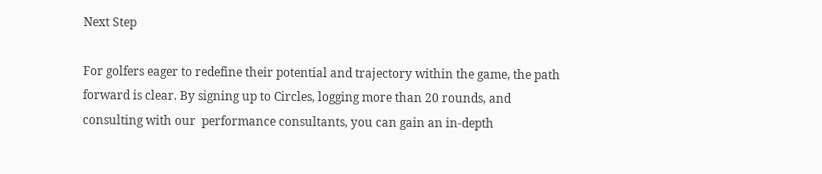Next Step

For golfers eager to redefine their potential and trajectory within the game, the path forward is clear. By signing up to Circles, logging more than 20 rounds, and consulting with our  performance consultants, you can gain an in-depth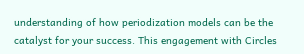understanding of how periodization models can be the catalyst for your success. This engagement with Circles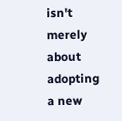isn't merely about adopting a new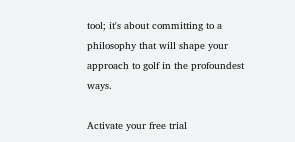tool; it's about committing to a philosophy that will shape your approach to golf in the profoundest ways.

Activate your free trial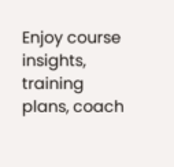Enjoy course insights, training plans, coach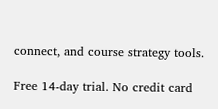connect, and course strategy tools.

Free 14-day trial. No credit card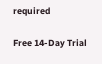required

Free 14-Day Trial